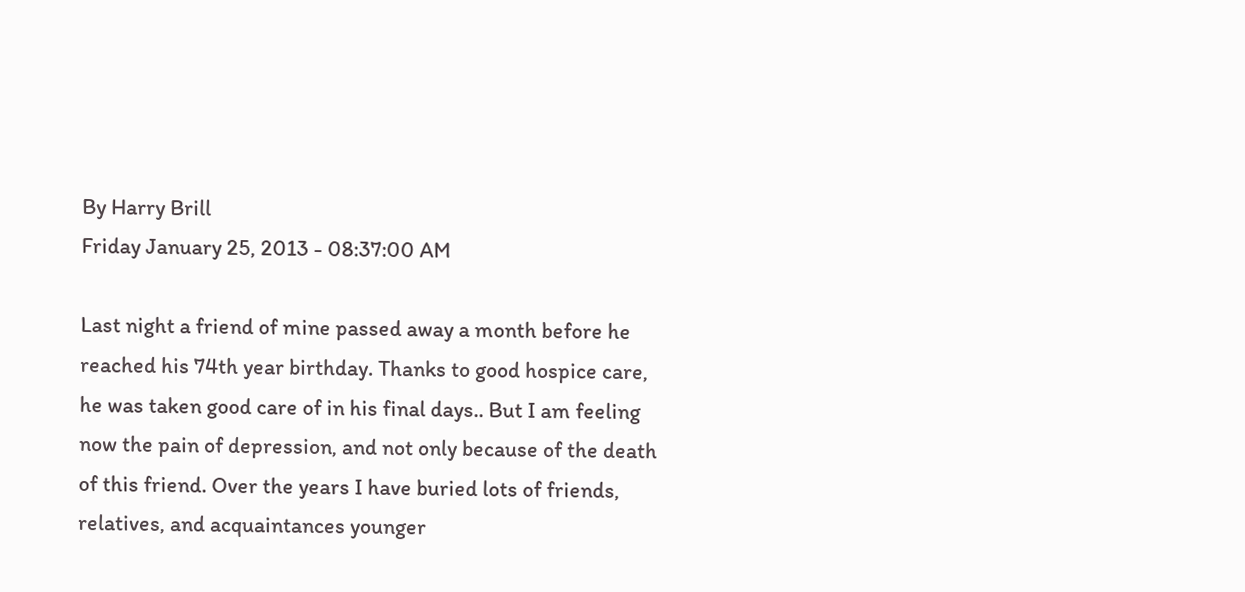By Harry Brill
Friday January 25, 2013 - 08:37:00 AM

Last night a friend of mine passed away a month before he reached his 74th year birthday. Thanks to good hospice care, he was taken good care of in his final days.. But I am feeling now the pain of depression, and not only because of the death of this friend. Over the years I have buried lots of friends, relatives, and acquaintances younger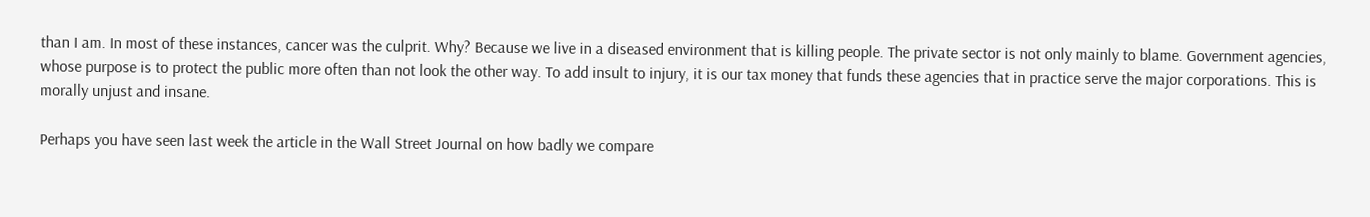than I am. In most of these instances, cancer was the culprit. Why? Because we live in a diseased environment that is killing people. The private sector is not only mainly to blame. Government agencies, whose purpose is to protect the public more often than not look the other way. To add insult to injury, it is our tax money that funds these agencies that in practice serve the major corporations. This is morally unjust and insane.

Perhaps you have seen last week the article in the Wall Street Journal on how badly we compare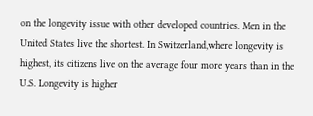on the longevity issue with other developed countries. Men in the United States live the shortest. In Switzerland,where longevity is highest, its citizens live on the average four more years than in the U.S. Longevity is higher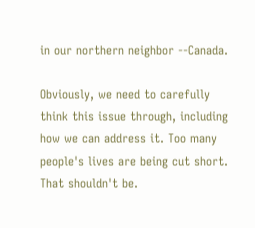in our northern neighbor --Canada.

Obviously, we need to carefully think this issue through, including how we can address it. Too many people's lives are being cut short. That shouldn't be.